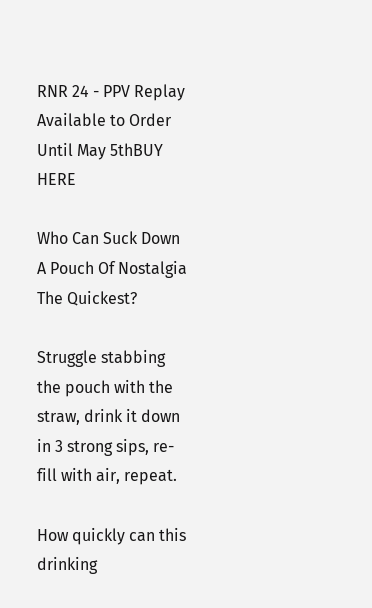RNR 24 - PPV Replay Available to Order Until May 5thBUY HERE

Who Can Suck Down A Pouch Of Nostalgia The Quickest?

Struggle stabbing the pouch with the straw, drink it down in 3 strong sips, re-fill with air, repeat.

How quickly can this drinking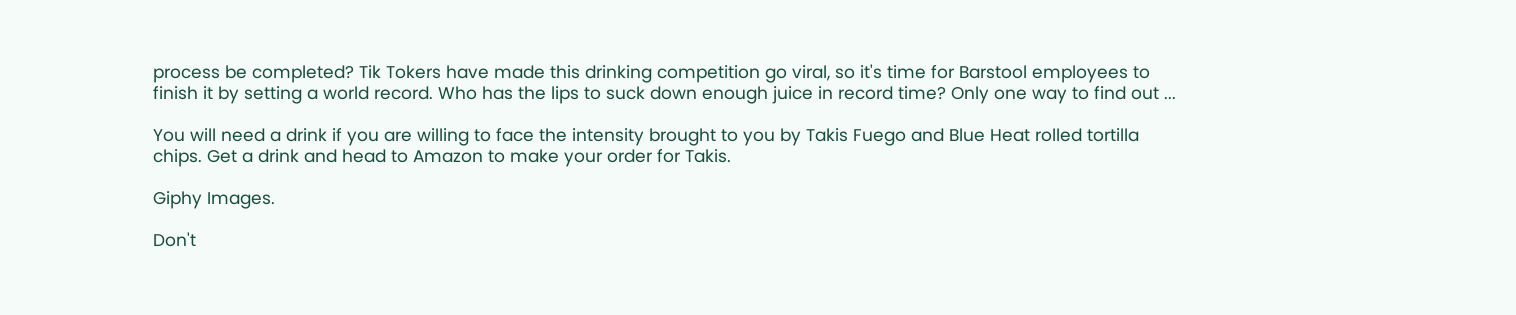process be completed? Tik Tokers have made this drinking competition go viral, so it's time for Barstool employees to finish it by setting a world record. Who has the lips to suck down enough juice in record time? Only one way to find out ...

You will need a drink if you are willing to face the intensity brought to you by Takis Fuego and Blue Heat rolled tortilla chips. Get a drink and head to Amazon to make your order for Takis.

Giphy Images.

Don't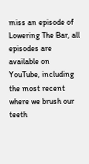miss an episode of Lowering The Bar, all episodes are available on YouTube, including the most recent where we brush our teeth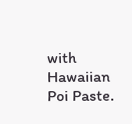with Hawaiian Poi Paste.